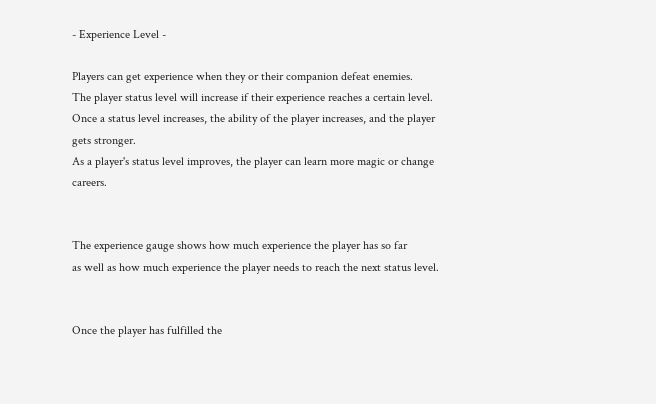- Experience Level -

Players can get experience when they or their companion defeat enemies.
The player status level will increase if their experience reaches a certain level.
Once a status level increases, the ability of the player increases, and the player gets stronger.
As a player's status level improves, the player can learn more magic or change careers.


The experience gauge shows how much experience the player has so far
as well as how much experience the player needs to reach the next status level.


Once the player has fulfilled the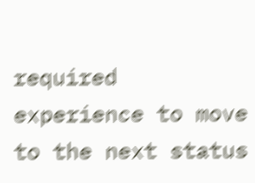required experience to move to the next status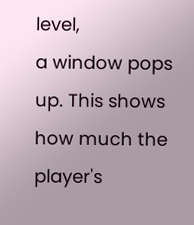level,
a window pops up. This shows how much the player's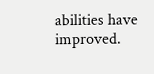abilities have improved.